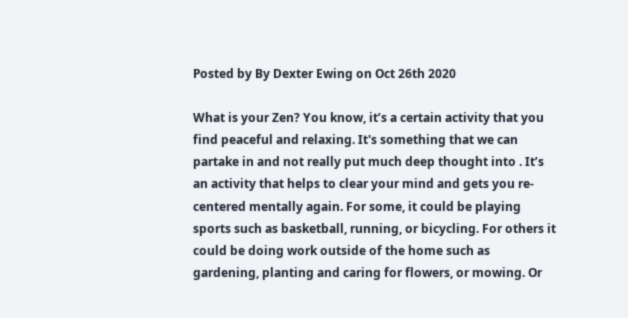Posted by By Dexter Ewing on Oct 26th 2020

What is your Zen? You know, it’s a certain activity that you find peaceful and relaxing. It's something that we can partake in and not really put much deep thought into . It’s an activity that helps to clear your mind and gets you re-centered mentally again. For some, it could be playing sports such as basketball, running, or bicycling. For others it could be doing work outside of the home such as gardening, planting and caring for flowers, or mowing. Or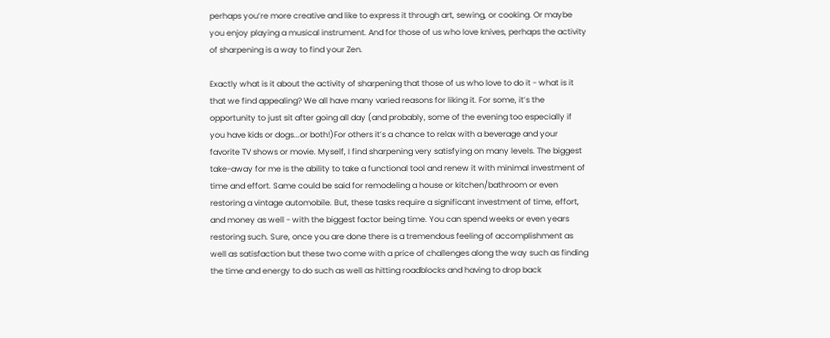perhaps you’re more creative and like to express it through art, sewing, or cooking. Or maybe you enjoy playing a musical instrument. And for those of us who love knives, perhaps the activity of sharpening is a way to find your Zen.

Exactly what is it about the activity of sharpening that those of us who love to do it - what is it that we find appealing? We all have many varied reasons for liking it. For some, it’s the opportunity to just sit after going all day (and probably, some of the evening too especially if you have kids or dogs...or both!)For others it’s a chance to relax with a beverage and your favorite TV shows or movie. Myself, I find sharpening very satisfying on many levels. The biggest take-away for me is the ability to take a functional tool and renew it with minimal investment of time and effort. Same could be said for remodeling a house or kitchen/bathroom or even restoring a vintage automobile. But, these tasks require a significant investment of time, effort, and money as well - with the biggest factor being time. You can spend weeks or even years restoring such. Sure, once you are done there is a tremendous feeling of accomplishment as well as satisfaction but these two come with a price of challenges along the way such as finding the time and energy to do such as well as hitting roadblocks and having to drop back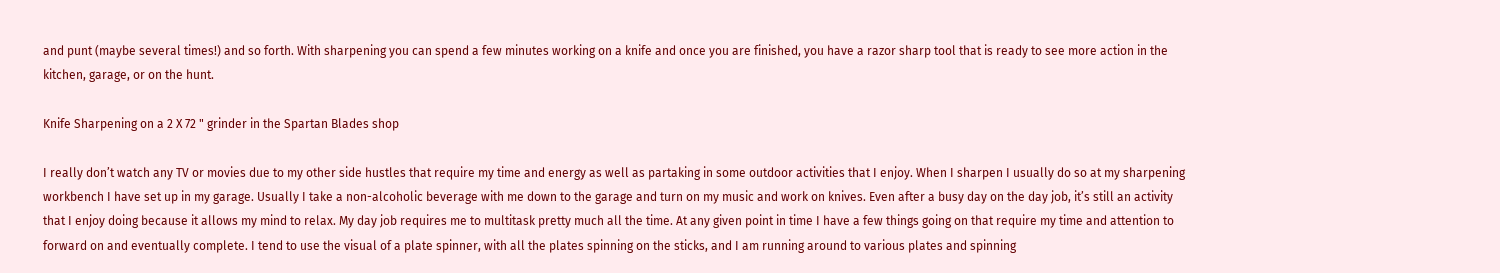and punt (maybe several times!) and so forth. With sharpening you can spend a few minutes working on a knife and once you are finished, you have a razor sharp tool that is ready to see more action in the kitchen, garage, or on the hunt.

Knife Sharpening on a 2 X 72 " grinder in the Spartan Blades shop

I really don’t watch any TV or movies due to my other side hustles that require my time and energy as well as partaking in some outdoor activities that I enjoy. When I sharpen I usually do so at my sharpening workbench I have set up in my garage. Usually I take a non-alcoholic beverage with me down to the garage and turn on my music and work on knives. Even after a busy day on the day job, it’s still an activity that I enjoy doing because it allows my mind to relax. My day job requires me to multitask pretty much all the time. At any given point in time I have a few things going on that require my time and attention to forward on and eventually complete. I tend to use the visual of a plate spinner, with all the plates spinning on the sticks, and I am running around to various plates and spinning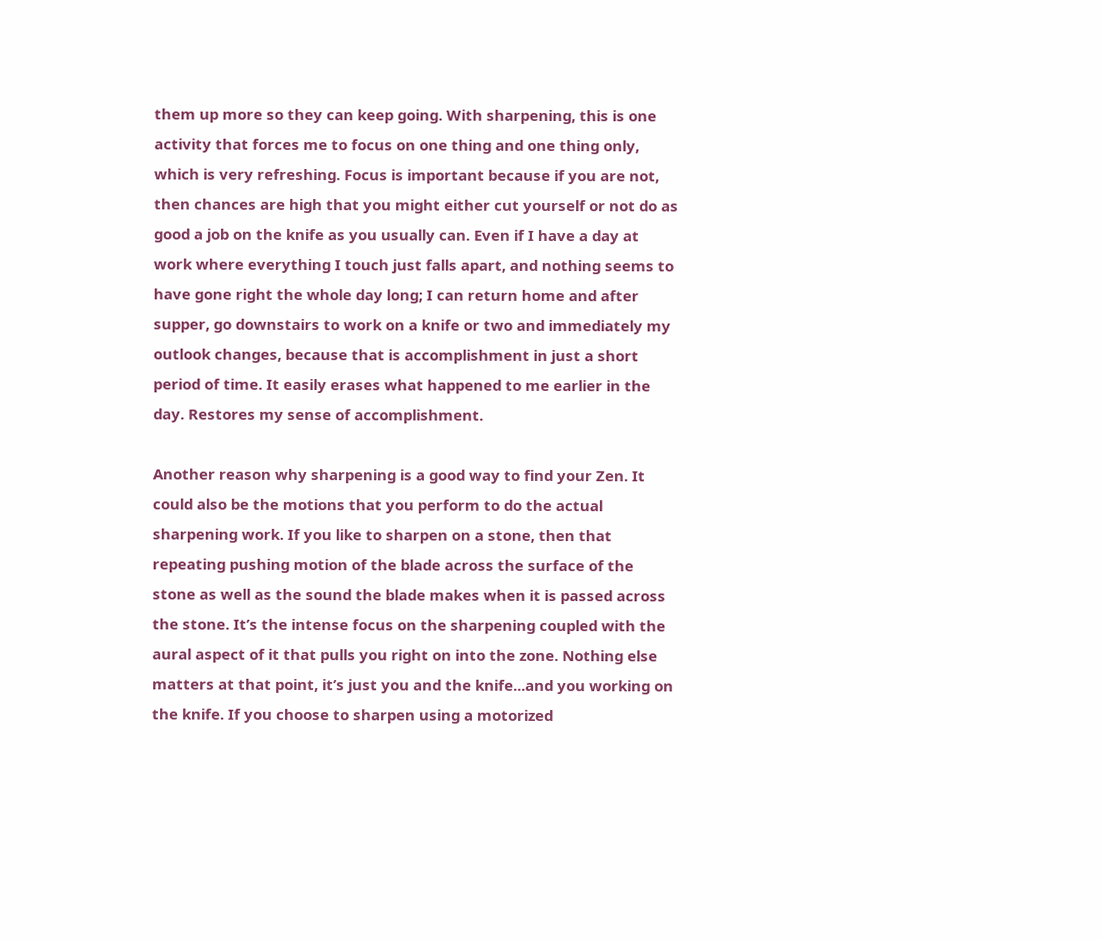them up more so they can keep going. With sharpening, this is one activity that forces me to focus on one thing and one thing only, which is very refreshing. Focus is important because if you are not, then chances are high that you might either cut yourself or not do as good a job on the knife as you usually can. Even if I have a day at work where everything I touch just falls apart, and nothing seems to have gone right the whole day long; I can return home and after supper, go downstairs to work on a knife or two and immediately my outlook changes, because that is accomplishment in just a short period of time. It easily erases what happened to me earlier in the day. Restores my sense of accomplishment.

Another reason why sharpening is a good way to find your Zen. It could also be the motions that you perform to do the actual sharpening work. If you like to sharpen on a stone, then that repeating pushing motion of the blade across the surface of the stone as well as the sound the blade makes when it is passed across the stone. It’s the intense focus on the sharpening coupled with the aural aspect of it that pulls you right on into the zone. Nothing else matters at that point, it’s just you and the knife...and you working on the knife. If you choose to sharpen using a motorized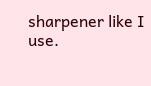sharpener like I use.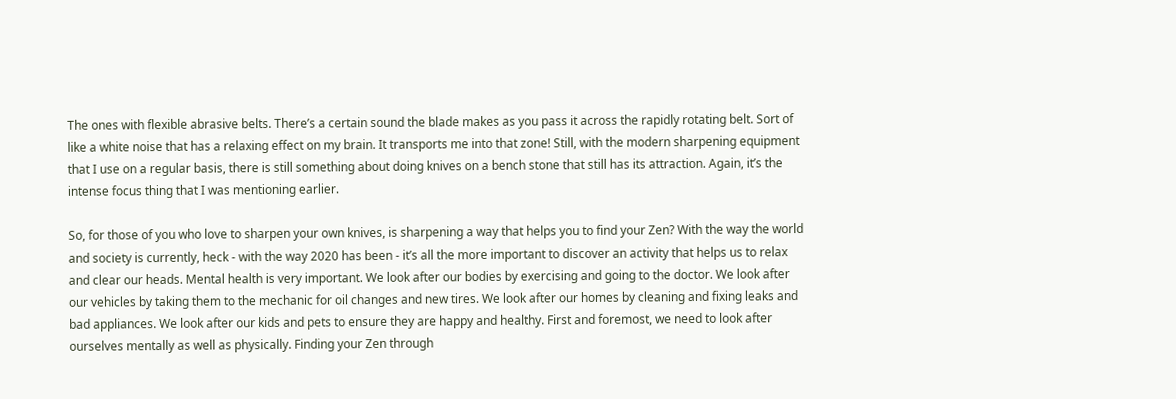The ones with flexible abrasive belts. There’s a certain sound the blade makes as you pass it across the rapidly rotating belt. Sort of like a white noise that has a relaxing effect on my brain. It transports me into that zone! Still, with the modern sharpening equipment that I use on a regular basis, there is still something about doing knives on a bench stone that still has its attraction. Again, it’s the intense focus thing that I was mentioning earlier.

So, for those of you who love to sharpen your own knives, is sharpening a way that helps you to find your Zen? With the way the world and society is currently, heck - with the way 2020 has been - it’s all the more important to discover an activity that helps us to relax and clear our heads. Mental health is very important. We look after our bodies by exercising and going to the doctor. We look after our vehicles by taking them to the mechanic for oil changes and new tires. We look after our homes by cleaning and fixing leaks and bad appliances. We look after our kids and pets to ensure they are happy and healthy. First and foremost, we need to look after ourselves mentally as well as physically. Finding your Zen through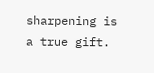sharpening is a true gift.